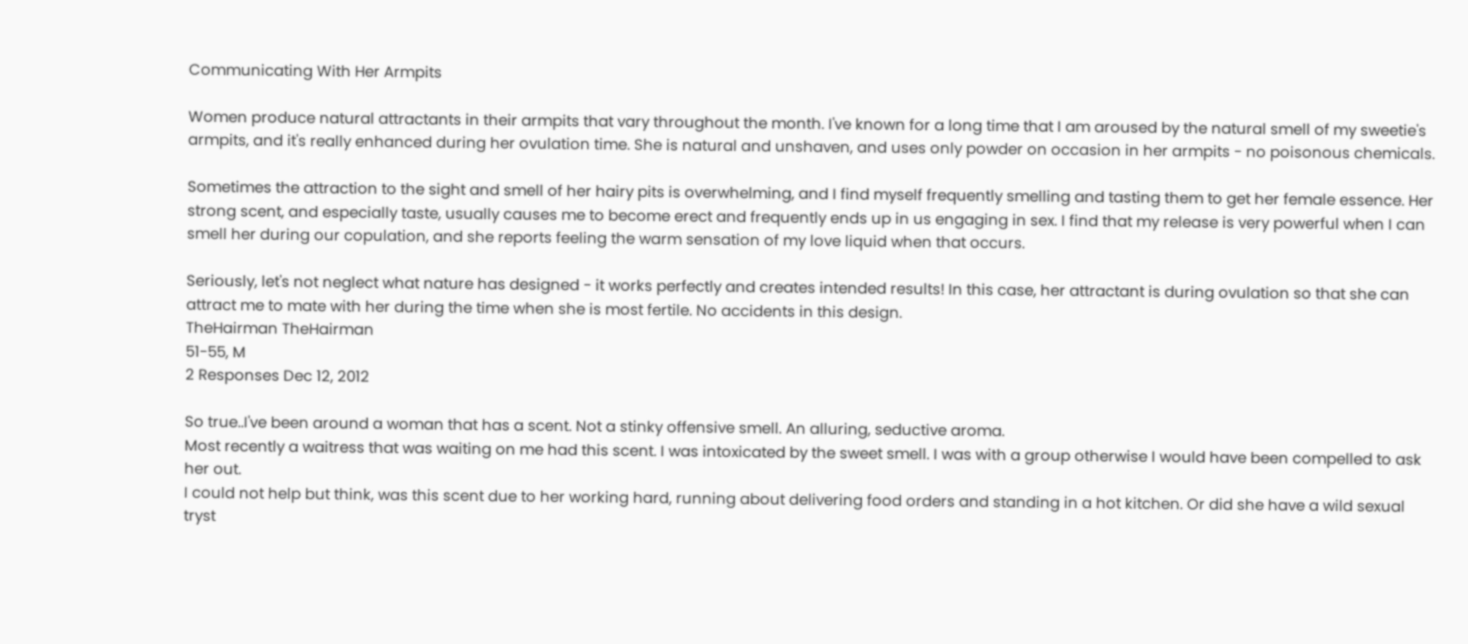Communicating With Her Armpits

Women produce natural attractants in their armpits that vary throughout the month. I've known for a long time that I am aroused by the natural smell of my sweetie's armpits, and it's really enhanced during her ovulation time. She is natural and unshaven, and uses only powder on occasion in her armpits - no poisonous chemicals.

Sometimes the attraction to the sight and smell of her hairy pits is overwhelming, and I find myself frequently smelling and tasting them to get her female essence. Her strong scent, and especially taste, usually causes me to become erect and frequently ends up in us engaging in sex. I find that my release is very powerful when I can smell her during our copulation, and she reports feeling the warm sensation of my love liquid when that occurs.

Seriously, let's not neglect what nature has designed - it works perfectly and creates intended results! In this case, her attractant is during ovulation so that she can attract me to mate with her during the time when she is most fertile. No accidents in this design.
TheHairman TheHairman
51-55, M
2 Responses Dec 12, 2012

So true..I've been around a woman that has a scent. Not a stinky offensive smell. An alluring, seductive aroma.
Most recently a waitress that was waiting on me had this scent. I was intoxicated by the sweet smell. I was with a group otherwise I would have been compelled to ask her out.
I could not help but think, was this scent due to her working hard, running about delivering food orders and standing in a hot kitchen. Or did she have a wild sexual tryst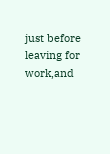just before leaving for work,and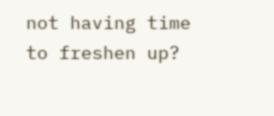not having time to freshen up?